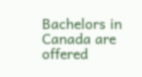Bachelors in Canada are offered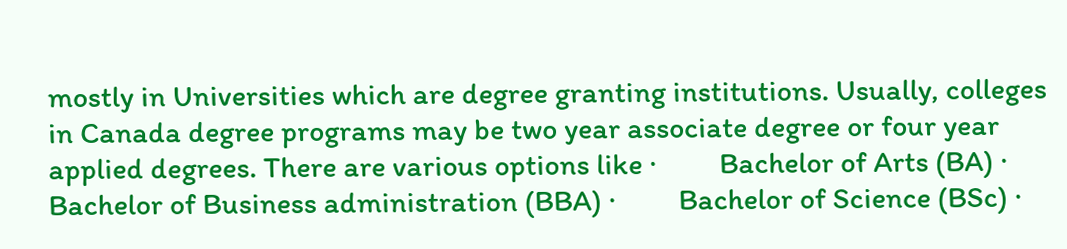mostly in Universities which are degree granting institutions. Usually, colleges in Canada degree programs may be two year associate degree or four year applied degrees. There are various options like ·         Bachelor of Arts (BA) ·         Bachelor of Business administration (BBA) ·         Bachelor of Science (BSc) ·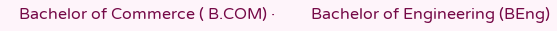Bachelor of Commerce ( B.COM) ·         Bachelor of Engineering (BEng)